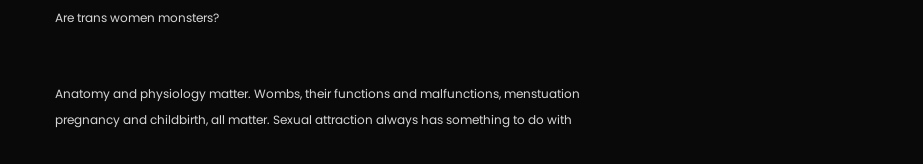Are trans women monsters?


Anatomy and physiology matter. Wombs, their functions and malfunctions, menstuation pregnancy and childbirth, all matter. Sexual attraction always has something to do with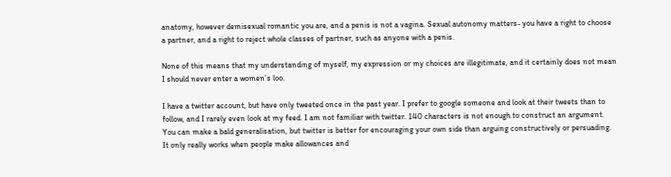anatomy, however demisexual romantic you are, and a penis is not a vagina. Sexual autonomy matters- you have a right to choose a partner, and a right to reject whole classes of partner, such as anyone with a penis.

None of this means that my understanding of myself, my expression or my choices are illegitimate, and it certainly does not mean I should never enter a women’s loo.

I have a twitter account, but have only tweeted once in the past year. I prefer to google someone and look at their tweets than to follow, and I rarely even look at my feed. I am not familiar with twitter. 140 characters is not enough to construct an argument. You can make a bald generalisation, but twitter is better for encouraging your own side than arguing constructively or persuading. It only really works when people make allowances and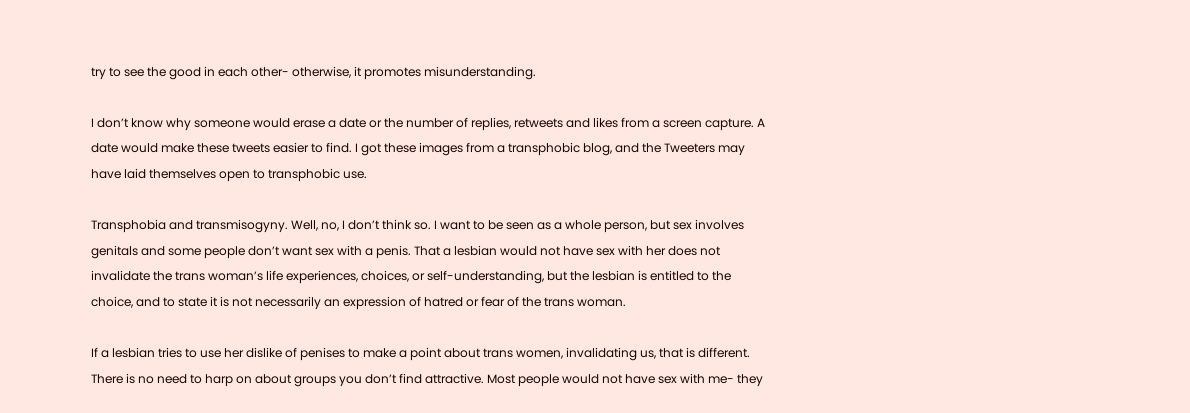try to see the good in each other- otherwise, it promotes misunderstanding.

I don’t know why someone would erase a date or the number of replies, retweets and likes from a screen capture. A date would make these tweets easier to find. I got these images from a transphobic blog, and the Tweeters may have laid themselves open to transphobic use.

Transphobia and transmisogyny. Well, no, I don’t think so. I want to be seen as a whole person, but sex involves genitals and some people don’t want sex with a penis. That a lesbian would not have sex with her does not invalidate the trans woman’s life experiences, choices, or self-understanding, but the lesbian is entitled to the choice, and to state it is not necessarily an expression of hatred or fear of the trans woman.

If a lesbian tries to use her dislike of penises to make a point about trans women, invalidating us, that is different. There is no need to harp on about groups you don’t find attractive. Most people would not have sex with me- they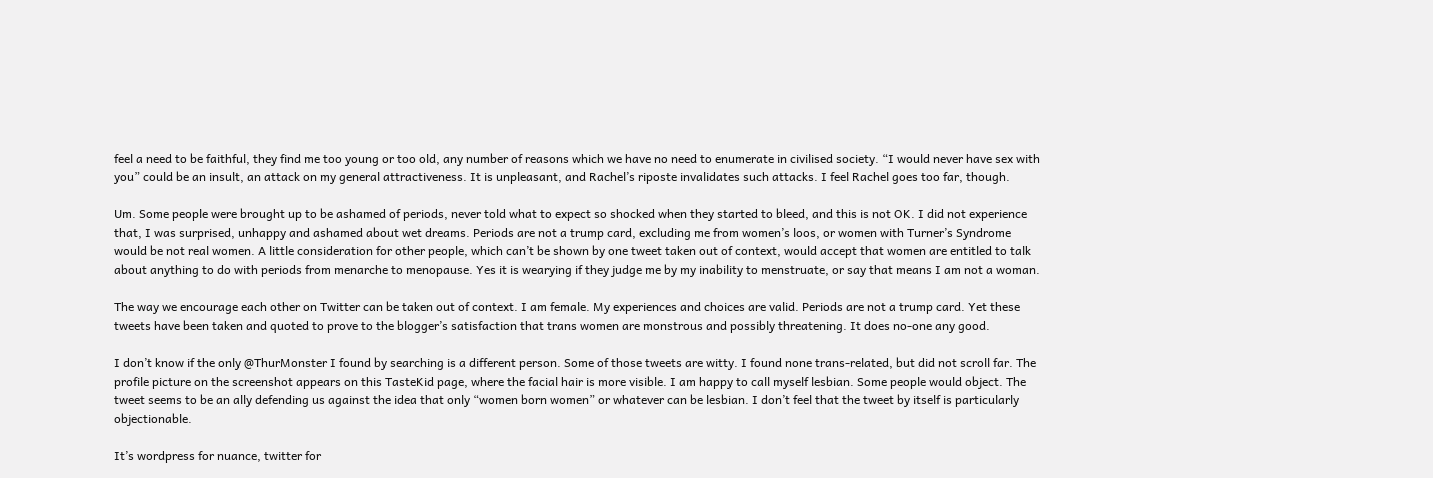feel a need to be faithful, they find me too young or too old, any number of reasons which we have no need to enumerate in civilised society. “I would never have sex with you” could be an insult, an attack on my general attractiveness. It is unpleasant, and Rachel’s riposte invalidates such attacks. I feel Rachel goes too far, though.

Um. Some people were brought up to be ashamed of periods, never told what to expect so shocked when they started to bleed, and this is not OK. I did not experience that, I was surprised, unhappy and ashamed about wet dreams. Periods are not a trump card, excluding me from women’s loos, or women with Turner’s Syndrome would be not real women. A little consideration for other people, which can’t be shown by one tweet taken out of context, would accept that women are entitled to talk about anything to do with periods from menarche to menopause. Yes it is wearying if they judge me by my inability to menstruate, or say that means I am not a woman.

The way we encourage each other on Twitter can be taken out of context. I am female. My experiences and choices are valid. Periods are not a trump card. Yet these tweets have been taken and quoted to prove to the blogger’s satisfaction that trans women are monstrous and possibly threatening. It does no-one any good.

I don’t know if the only @ThurMonster I found by searching is a different person. Some of those tweets are witty. I found none trans-related, but did not scroll far. The profile picture on the screenshot appears on this TasteKid page, where the facial hair is more visible. I am happy to call myself lesbian. Some people would object. The tweet seems to be an ally defending us against the idea that only “women born women” or whatever can be lesbian. I don’t feel that the tweet by itself is particularly objectionable.

It’s wordpress for nuance, twitter for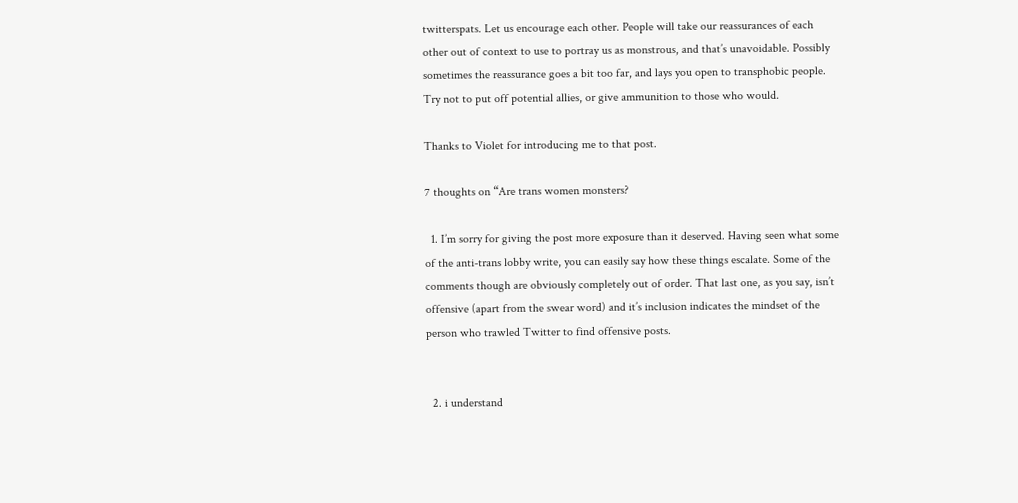twitterspats. Let us encourage each other. People will take our reassurances of each other out of context to use to portray us as monstrous, and that’s unavoidable. Possibly sometimes the reassurance goes a bit too far, and lays you open to transphobic people. Try not to put off potential allies, or give ammunition to those who would.

Thanks to Violet for introducing me to that post.

7 thoughts on “Are trans women monsters?

  1. I’m sorry for giving the post more exposure than it deserved. Having seen what some of the anti-trans lobby write, you can easily say how these things escalate. Some of the comments though are obviously completely out of order. That last one, as you say, isn’t offensive (apart from the swear word) and it’s inclusion indicates the mindset of the person who trawled Twitter to find offensive posts.


  2. i understand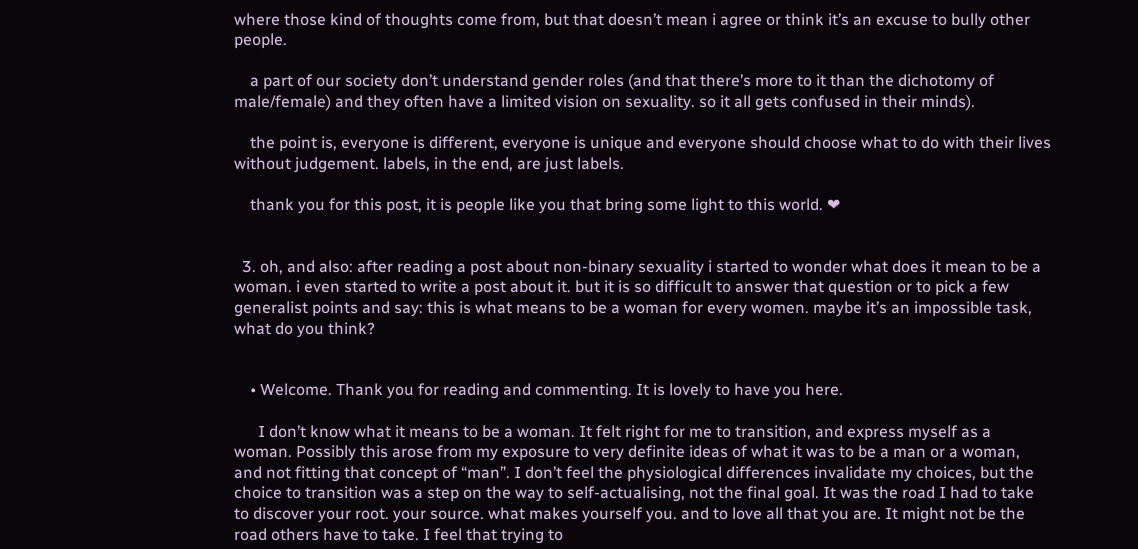where those kind of thoughts come from, but that doesn’t mean i agree or think it’s an excuse to bully other people.

    a part of our society don’t understand gender roles (and that there’s more to it than the dichotomy of male/female) and they often have a limited vision on sexuality. so it all gets confused in their minds).

    the point is, everyone is different, everyone is unique and everyone should choose what to do with their lives without judgement. labels, in the end, are just labels.

    thank you for this post, it is people like you that bring some light to this world. ❤


  3. oh, and also: after reading a post about non-binary sexuality i started to wonder what does it mean to be a woman. i even started to write a post about it. but it is so difficult to answer that question or to pick a few generalist points and say: this is what means to be a woman for every women. maybe it’s an impossible task, what do you think?


    • Welcome. Thank you for reading and commenting. It is lovely to have you here.

      I don’t know what it means to be a woman. It felt right for me to transition, and express myself as a woman. Possibly this arose from my exposure to very definite ideas of what it was to be a man or a woman, and not fitting that concept of “man”. I don’t feel the physiological differences invalidate my choices, but the choice to transition was a step on the way to self-actualising, not the final goal. It was the road I had to take to discover your root. your source. what makes yourself you. and to love all that you are. It might not be the road others have to take. I feel that trying to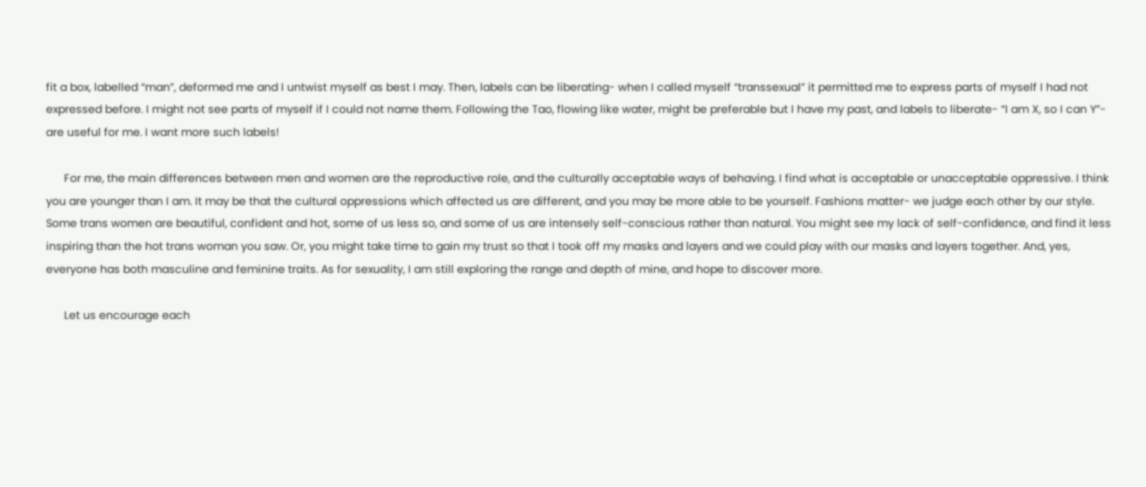fit a box, labelled “man”, deformed me and I untwist myself as best I may. Then, labels can be liberating- when I called myself “transsexual” it permitted me to express parts of myself I had not expressed before. I might not see parts of myself if I could not name them. Following the Tao, flowing like water, might be preferable but I have my past, and labels to liberate- “I am X, so I can Y”- are useful for me. I want more such labels!

      For me, the main differences between men and women are the reproductive role, and the culturally acceptable ways of behaving. I find what is acceptable or unacceptable oppressive. I think you are younger than I am. It may be that the cultural oppressions which affected us are different, and you may be more able to be yourself. Fashions matter- we judge each other by our style. Some trans women are beautiful, confident and hot, some of us less so, and some of us are intensely self-conscious rather than natural. You might see my lack of self-confidence, and find it less inspiring than the hot trans woman you saw. Or, you might take time to gain my trust so that I took off my masks and layers and we could play with our masks and layers together. And, yes, everyone has both masculine and feminine traits. As for sexuality, I am still exploring the range and depth of mine, and hope to discover more.

      Let us encourage each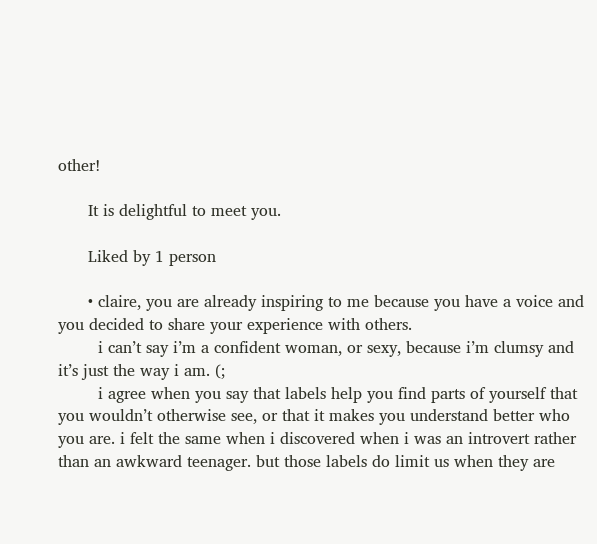other!

      It is delightful to meet you.

      Liked by 1 person

      • claire, you are already inspiring to me because you have a voice and you decided to share your experience with others.
        i can’t say i’m a confident woman, or sexy, because i’m clumsy and it’s just the way i am. (;
        i agree when you say that labels help you find parts of yourself that you wouldn’t otherwise see, or that it makes you understand better who you are. i felt the same when i discovered when i was an introvert rather than an awkward teenager. but those labels do limit us when they are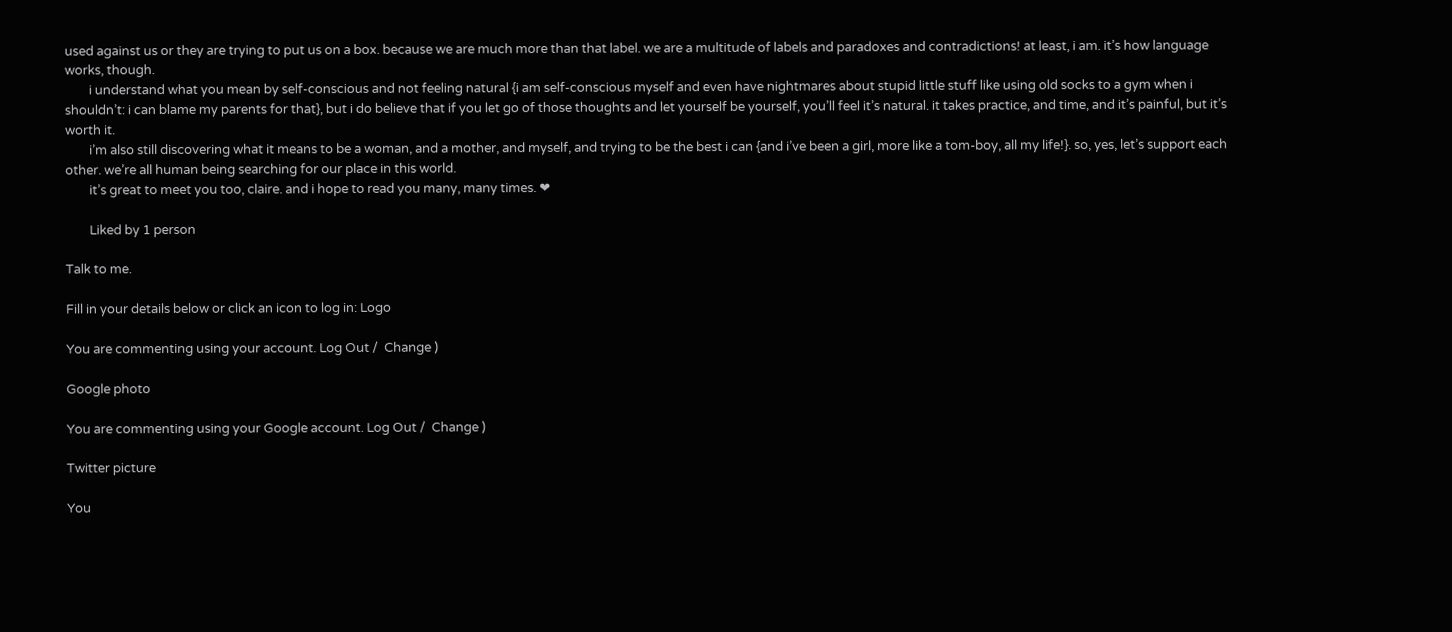used against us or they are trying to put us on a box. because we are much more than that label. we are a multitude of labels and paradoxes and contradictions! at least, i am. it’s how language works, though.
        i understand what you mean by self-conscious and not feeling natural {i am self-conscious myself and even have nightmares about stupid little stuff like using old socks to a gym when i shouldn’t: i can blame my parents for that}, but i do believe that if you let go of those thoughts and let yourself be yourself, you’ll feel it’s natural. it takes practice, and time, and it’s painful, but it’s worth it.
        i’m also still discovering what it means to be a woman, and a mother, and myself, and trying to be the best i can {and i’ve been a girl, more like a tom-boy, all my life!}. so, yes, let’s support each other. we’re all human being searching for our place in this world.
        it’s great to meet you too, claire. and i hope to read you many, many times. ❤

        Liked by 1 person

Talk to me.

Fill in your details below or click an icon to log in: Logo

You are commenting using your account. Log Out /  Change )

Google photo

You are commenting using your Google account. Log Out /  Change )

Twitter picture

You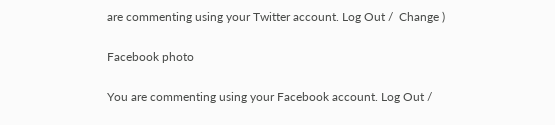are commenting using your Twitter account. Log Out /  Change )

Facebook photo

You are commenting using your Facebook account. Log Out /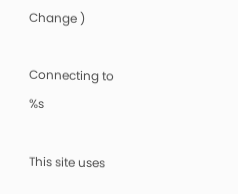Change )

Connecting to %s

This site uses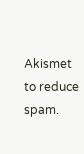Akismet to reduce spam.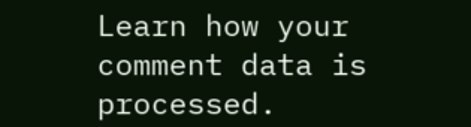Learn how your comment data is processed.